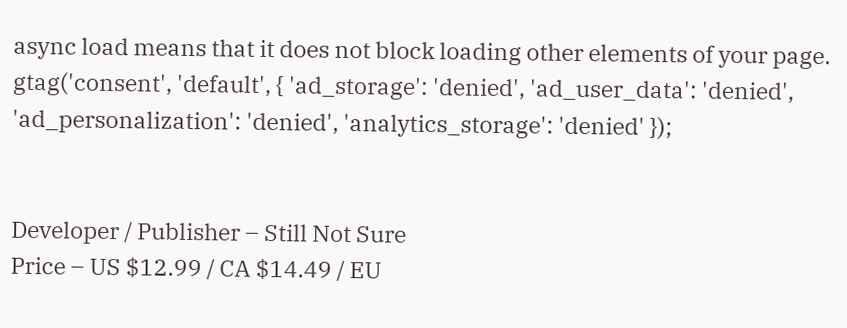async load means that it does not block loading other elements of your page. gtag('consent', 'default', { 'ad_storage': 'denied', 'ad_user_data': 'denied', 'ad_personalization': 'denied', 'analytics_storage': 'denied' });


Developer / Publisher – Still Not Sure
Price – US $12.99 / CA $14.49 / EU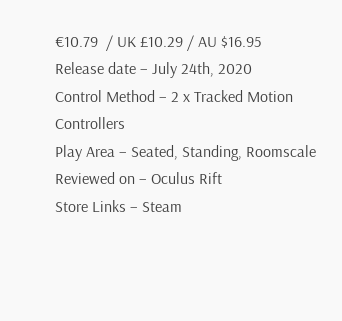€10.79  / UK £10.29 / AU $16.95
Release date – July 24th, 2020
Control Method – 2 x Tracked Motion Controllers
Play Area – Seated, Standing, Roomscale
Reviewed on – Oculus Rift
Store Links – Steam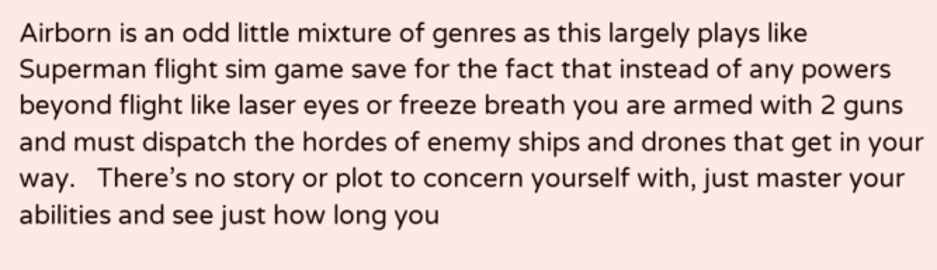Airborn is an odd little mixture of genres as this largely plays like Superman flight sim game save for the fact that instead of any powers beyond flight like laser eyes or freeze breath you are armed with 2 guns and must dispatch the hordes of enemy ships and drones that get in your way.   There’s no story or plot to concern yourself with, just master your abilities and see just how long you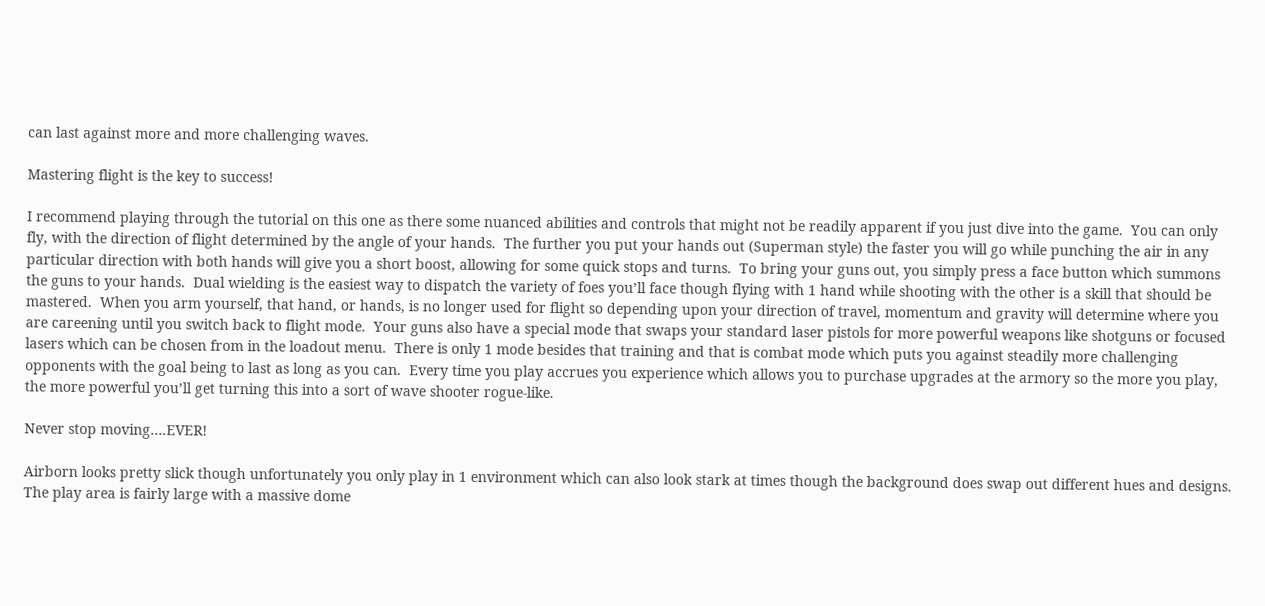can last against more and more challenging waves.

Mastering flight is the key to success!

I recommend playing through the tutorial on this one as there some nuanced abilities and controls that might not be readily apparent if you just dive into the game.  You can only fly, with the direction of flight determined by the angle of your hands.  The further you put your hands out (Superman style) the faster you will go while punching the air in any particular direction with both hands will give you a short boost, allowing for some quick stops and turns.  To bring your guns out, you simply press a face button which summons the guns to your hands.  Dual wielding is the easiest way to dispatch the variety of foes you’ll face though flying with 1 hand while shooting with the other is a skill that should be mastered.  When you arm yourself, that hand, or hands, is no longer used for flight so depending upon your direction of travel, momentum and gravity will determine where you are careening until you switch back to flight mode.  Your guns also have a special mode that swaps your standard laser pistols for more powerful weapons like shotguns or focused lasers which can be chosen from in the loadout menu.  There is only 1 mode besides that training and that is combat mode which puts you against steadily more challenging opponents with the goal being to last as long as you can.  Every time you play accrues you experience which allows you to purchase upgrades at the armory so the more you play, the more powerful you’ll get turning this into a sort of wave shooter rogue-like.

Never stop moving….EVER!

Airborn looks pretty slick though unfortunately you only play in 1 environment which can also look stark at times though the background does swap out different hues and designs.  The play area is fairly large with a massive dome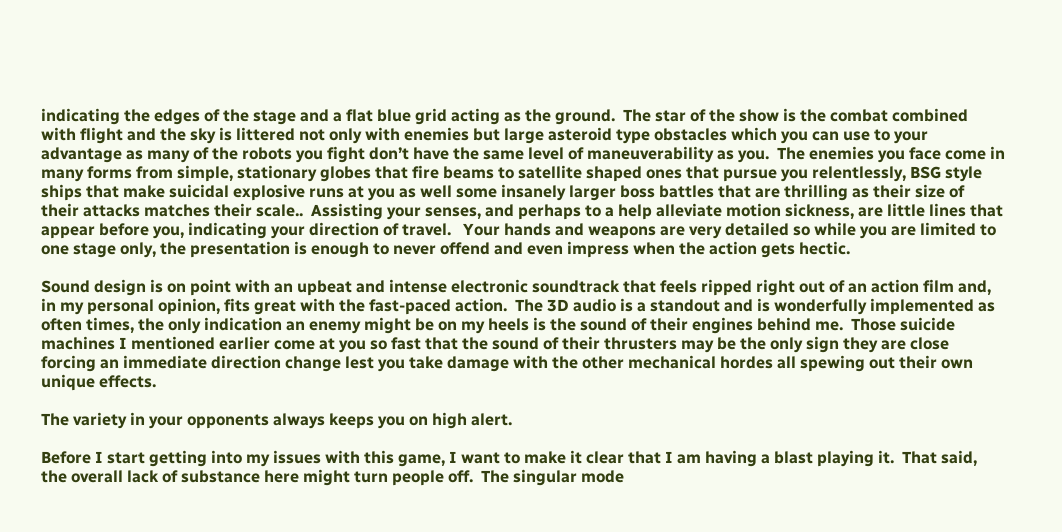indicating the edges of the stage and a flat blue grid acting as the ground.  The star of the show is the combat combined with flight and the sky is littered not only with enemies but large asteroid type obstacles which you can use to your advantage as many of the robots you fight don’t have the same level of maneuverability as you.  The enemies you face come in many forms from simple, stationary globes that fire beams to satellite shaped ones that pursue you relentlessly, BSG style ships that make suicidal explosive runs at you as well some insanely larger boss battles that are thrilling as their size of their attacks matches their scale..  Assisting your senses, and perhaps to a help alleviate motion sickness, are little lines that appear before you, indicating your direction of travel.   Your hands and weapons are very detailed so while you are limited to one stage only, the presentation is enough to never offend and even impress when the action gets hectic.

Sound design is on point with an upbeat and intense electronic soundtrack that feels ripped right out of an action film and, in my personal opinion, fits great with the fast-paced action.  The 3D audio is a standout and is wonderfully implemented as often times, the only indication an enemy might be on my heels is the sound of their engines behind me.  Those suicide machines I mentioned earlier come at you so fast that the sound of their thrusters may be the only sign they are close forcing an immediate direction change lest you take damage with the other mechanical hordes all spewing out their own unique effects.

The variety in your opponents always keeps you on high alert.

Before I start getting into my issues with this game, I want to make it clear that I am having a blast playing it.  That said, the overall lack of substance here might turn people off.  The singular mode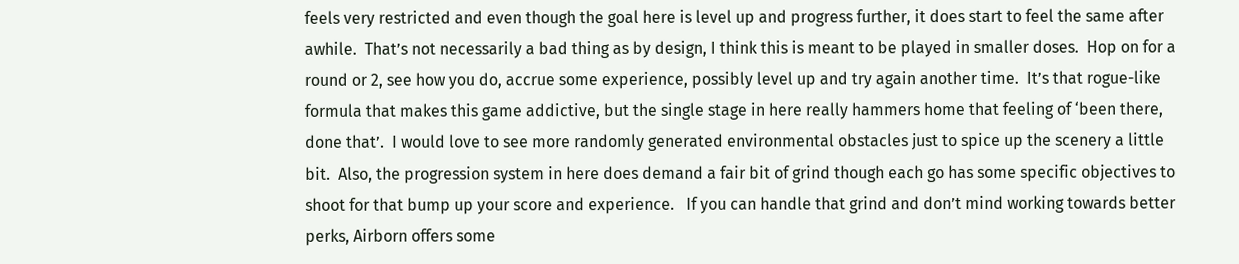feels very restricted and even though the goal here is level up and progress further, it does start to feel the same after awhile.  That’s not necessarily a bad thing as by design, I think this is meant to be played in smaller doses.  Hop on for a round or 2, see how you do, accrue some experience, possibly level up and try again another time.  It’s that rogue-like formula that makes this game addictive, but the single stage in here really hammers home that feeling of ‘been there, done that’.  I would love to see more randomly generated environmental obstacles just to spice up the scenery a little bit.  Also, the progression system in here does demand a fair bit of grind though each go has some specific objectives to shoot for that bump up your score and experience.   If you can handle that grind and don’t mind working towards better perks, Airborn offers some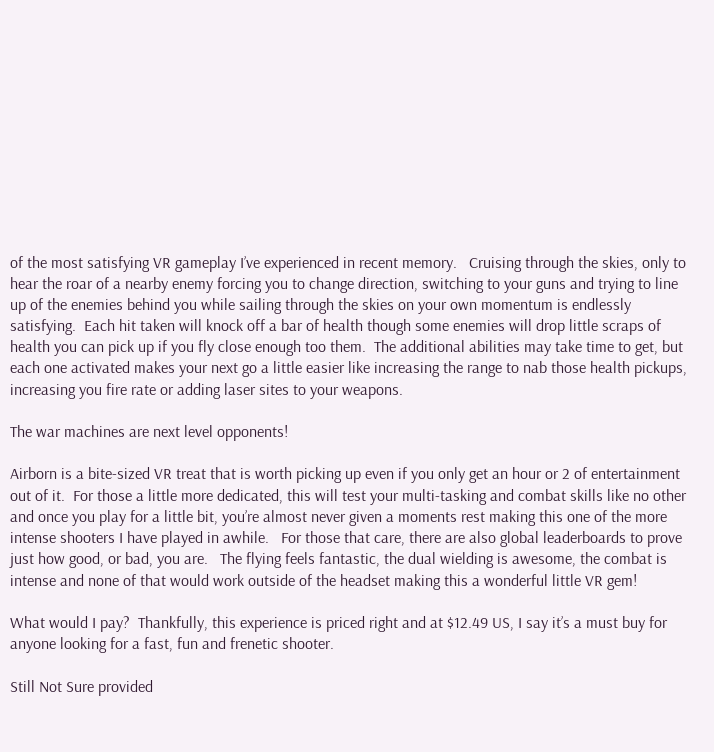of the most satisfying VR gameplay I’ve experienced in recent memory.   Cruising through the skies, only to hear the roar of a nearby enemy forcing you to change direction, switching to your guns and trying to line up of the enemies behind you while sailing through the skies on your own momentum is endlessly satisfying.  Each hit taken will knock off a bar of health though some enemies will drop little scraps of health you can pick up if you fly close enough too them.  The additional abilities may take time to get, but each one activated makes your next go a little easier like increasing the range to nab those health pickups, increasing you fire rate or adding laser sites to your weapons.

The war machines are next level opponents!

Airborn is a bite-sized VR treat that is worth picking up even if you only get an hour or 2 of entertainment out of it.  For those a little more dedicated, this will test your multi-tasking and combat skills like no other and once you play for a little bit, you’re almost never given a moments rest making this one of the more intense shooters I have played in awhile.   For those that care, there are also global leaderboards to prove just how good, or bad, you are.   The flying feels fantastic, the dual wielding is awesome, the combat is intense and none of that would work outside of the headset making this a wonderful little VR gem!

What would I pay?  Thankfully, this experience is priced right and at $12.49 US, I say it’s a must buy for anyone looking for a fast, fun and frenetic shooter.

Still Not Sure provided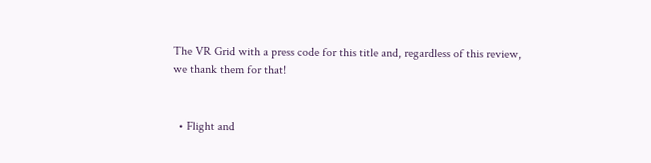The VR Grid with a press code for this title and, regardless of this review, we thank them for that!


  • Flight and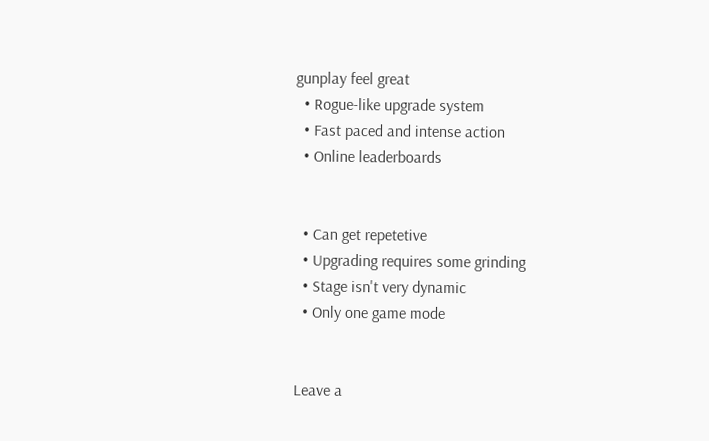gunplay feel great
  • Rogue-like upgrade system
  • Fast paced and intense action
  • Online leaderboards


  • Can get repetetive
  • Upgrading requires some grinding
  • Stage isn't very dynamic
  • Only one game mode


Leave a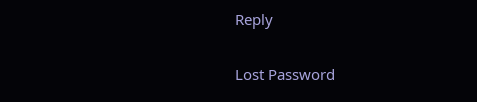Reply

Lost Password